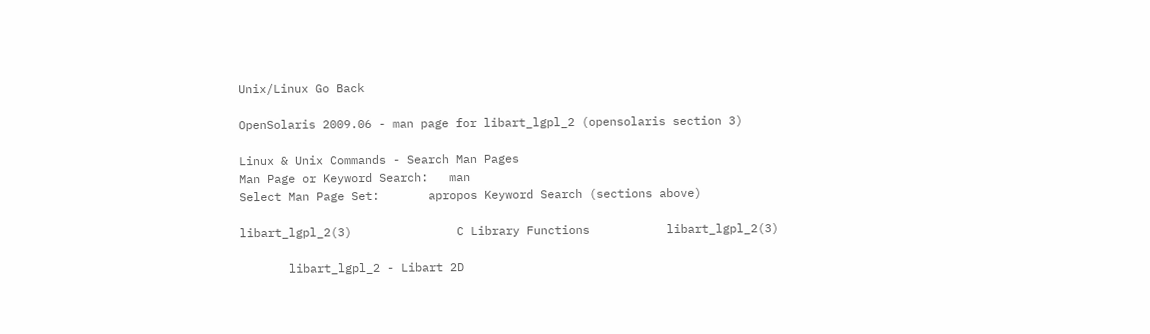Unix/Linux Go Back

OpenSolaris 2009.06 - man page for libart_lgpl_2 (opensolaris section 3)

Linux & Unix Commands - Search Man Pages
Man Page or Keyword Search:   man
Select Man Page Set:       apropos Keyword Search (sections above)

libart_lgpl_2(3)               C Library Functions           libart_lgpl_2(3)

       libart_lgpl_2 - Libart 2D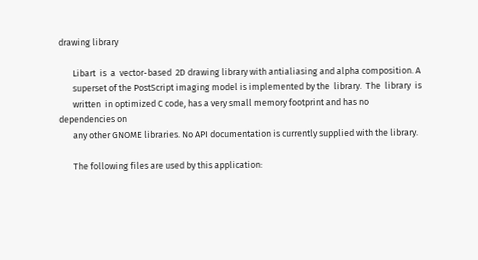drawing library

       Libart  is  a  vector-based  2D drawing library with antialiasing and alpha composition. A
       superset of the PostScript imaging model is implemented by the  library.  The  library  is
       written  in optimized C code, has a very small memory footprint and has no dependencies on
       any other GNOME libraries. No API documentation is currently supplied with the library.

       The following files are used by this application: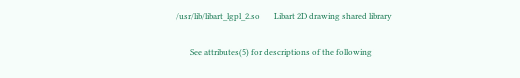/usr/lib/libart_lgpl_2.so       Libart 2D drawing shared library

       See attributes(5) for descriptions of the following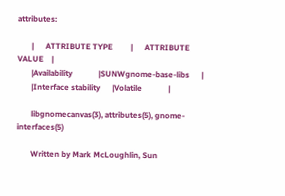attributes:

       |      ATTRIBUTE TYPE         |      ATTRIBUTE VALUE    |
       |Availability             |SUNWgnome-base-libs      |
       |Interface stability      |Volatile             |

       libgnomecanvas(3), attributes(5), gnome-interfaces(5)

       Written by Mark McLoughlin, Sun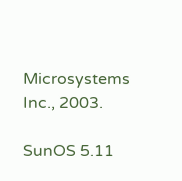Microsystems Inc., 2003.

SunOS 5.11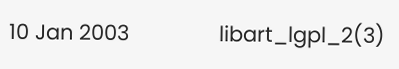10 Jan 2003               libart_lgpl_2(3)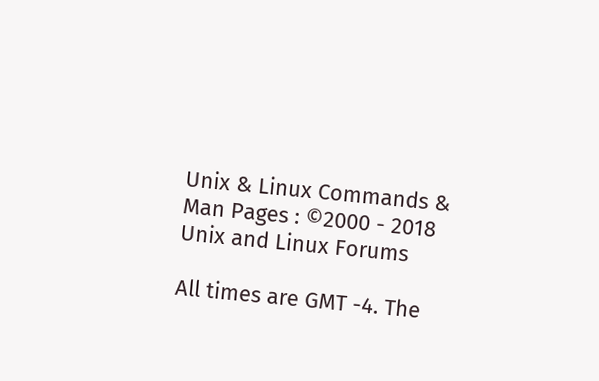Unix & Linux Commands & Man Pages : ©2000 - 2018 Unix and Linux Forums

All times are GMT -4. The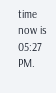time now is 05:27 PM.